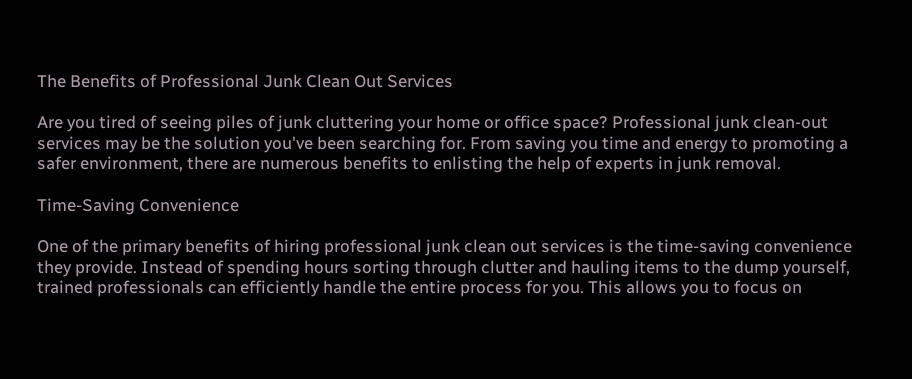The Benefits of Professional Junk Clean Out Services

Are you tired of seeing piles of junk cluttering your home or office space? Professional junk clean-out services may be the solution you've been searching for. From saving you time and energy to promoting a safer environment, there are numerous benefits to enlisting the help of experts in junk removal.

Time-Saving Convenience

One of the primary benefits of hiring professional junk clean out services is the time-saving convenience they provide. Instead of spending hours sorting through clutter and hauling items to the dump yourself, trained professionals can efficiently handle the entire process for you. This allows you to focus on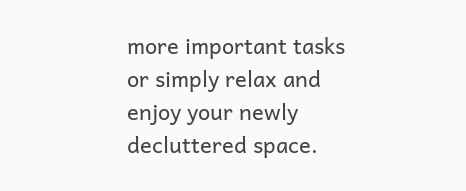more important tasks or simply relax and enjoy your newly decluttered space.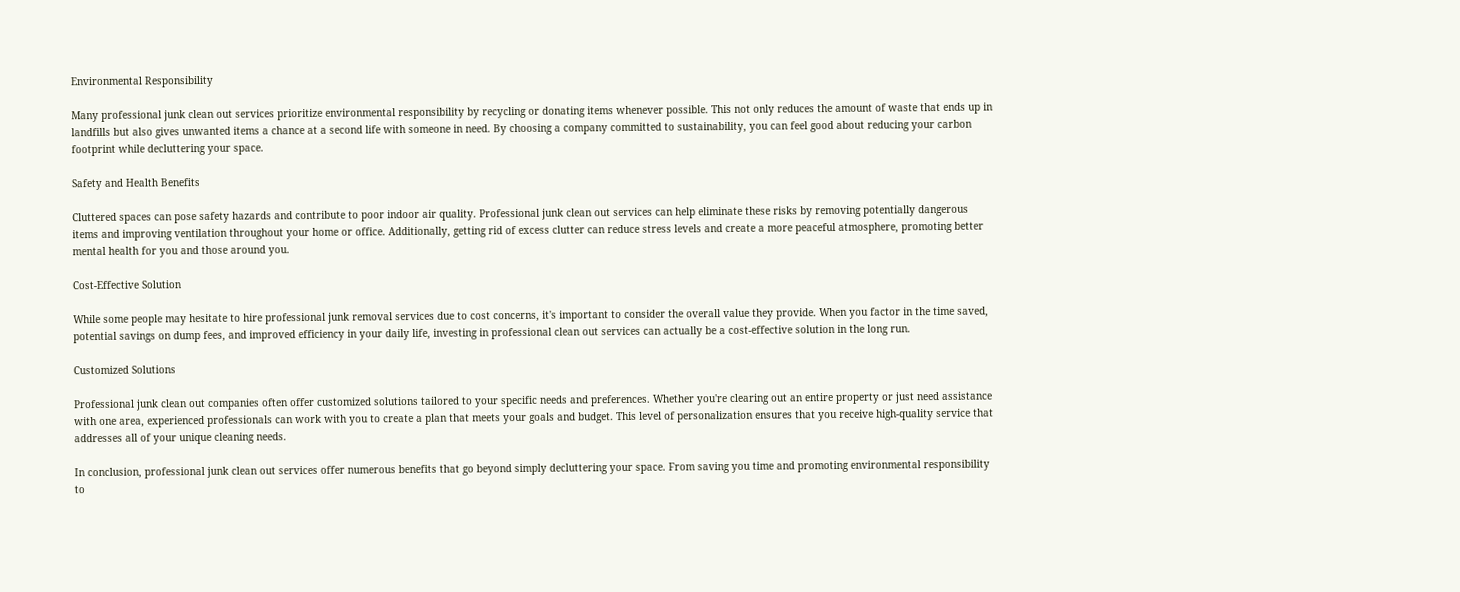Environmental Responsibility

Many professional junk clean out services prioritize environmental responsibility by recycling or donating items whenever possible. This not only reduces the amount of waste that ends up in landfills but also gives unwanted items a chance at a second life with someone in need. By choosing a company committed to sustainability, you can feel good about reducing your carbon footprint while decluttering your space.

Safety and Health Benefits

Cluttered spaces can pose safety hazards and contribute to poor indoor air quality. Professional junk clean out services can help eliminate these risks by removing potentially dangerous items and improving ventilation throughout your home or office. Additionally, getting rid of excess clutter can reduce stress levels and create a more peaceful atmosphere, promoting better mental health for you and those around you.

Cost-Effective Solution

While some people may hesitate to hire professional junk removal services due to cost concerns, it's important to consider the overall value they provide. When you factor in the time saved, potential savings on dump fees, and improved efficiency in your daily life, investing in professional clean out services can actually be a cost-effective solution in the long run.

Customized Solutions

Professional junk clean out companies often offer customized solutions tailored to your specific needs and preferences. Whether you're clearing out an entire property or just need assistance with one area, experienced professionals can work with you to create a plan that meets your goals and budget. This level of personalization ensures that you receive high-quality service that addresses all of your unique cleaning needs.

In conclusion, professional junk clean out services offer numerous benefits that go beyond simply decluttering your space. From saving you time and promoting environmental responsibility to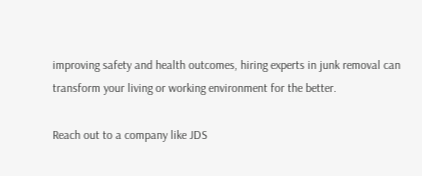improving safety and health outcomes, hiring experts in junk removal can transform your living or working environment for the better.

Reach out to a company like JDS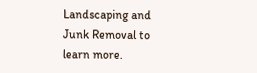Landscaping and Junk Removal to learn more.